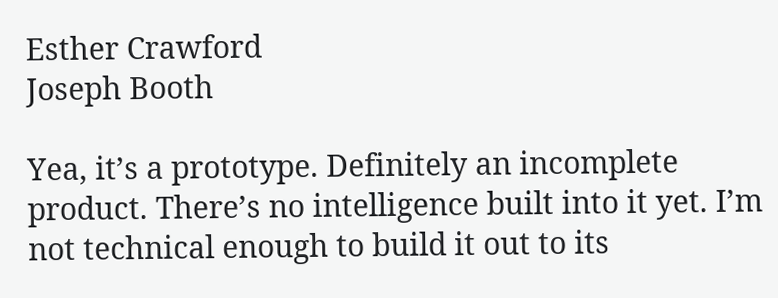Esther Crawford
Joseph Booth

Yea, it’s a prototype. Definitely an incomplete product. There’s no intelligence built into it yet. I’m not technical enough to build it out to its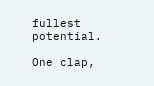fullest potential.

One clap,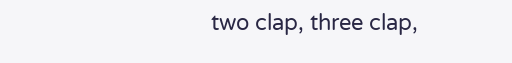two clap, three clap,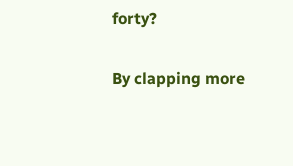forty?

By clapping more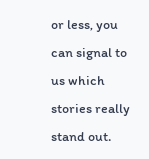or less, you can signal to us which stories really stand out.